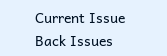Current Issue
Back Issues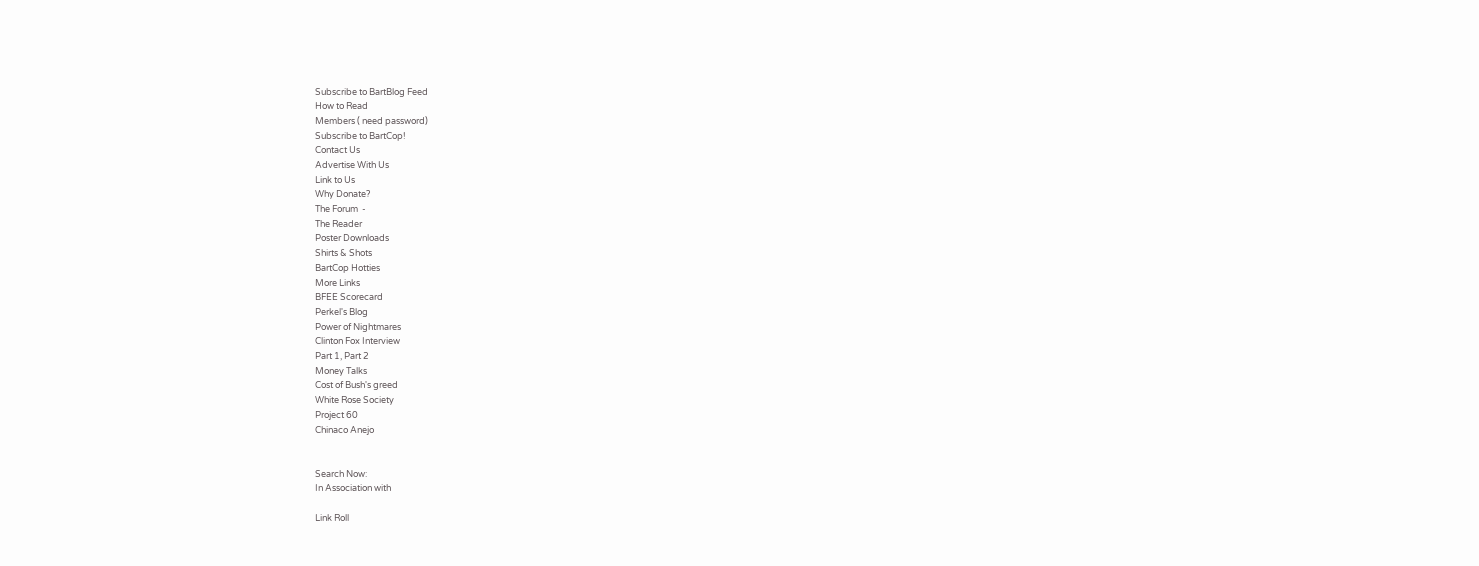Subscribe to BartBlog Feed
How to Read
Members ( need password)
Subscribe to BartCop!
Contact Us
Advertise With Us
Link to Us
Why Donate?
The Forum  -
The Reader
Poster Downloads
Shirts & Shots
BartCop Hotties
More Links
BFEE Scorecard
Perkel's Blog
Power of Nightmares
Clinton Fox Interview
Part 1, Part 2
Money Talks
Cost of Bush's greed
White Rose Society
Project 60
Chinaco Anejo


Search Now:
In Association with

Link Roll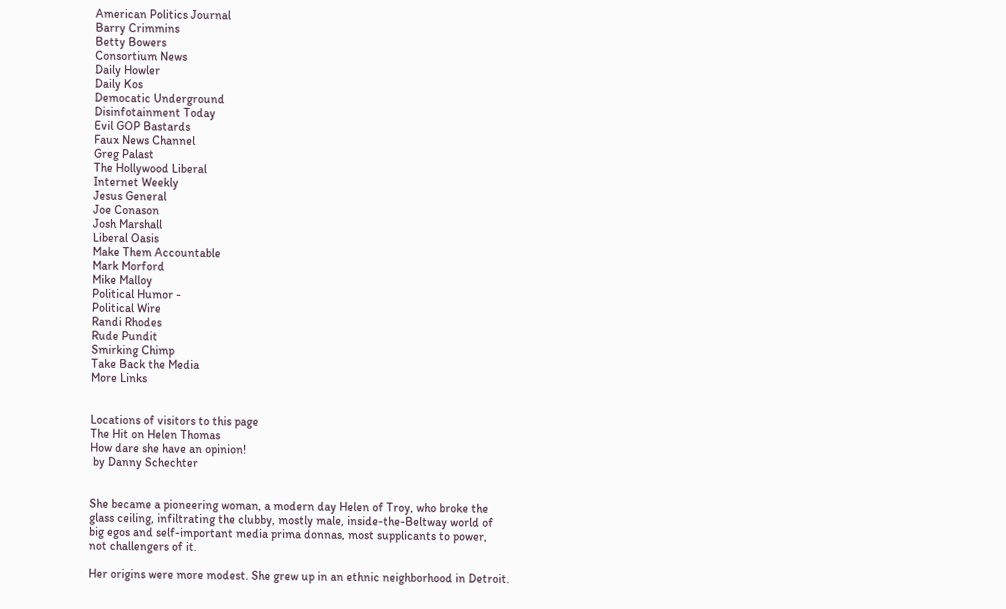American Politics Journal
Barry Crimmins
Betty Bowers
Consortium News
Daily Howler
Daily Kos
Democatic Underground
Disinfotainment Today
Evil GOP Bastards
Faux News Channel
Greg Palast
The Hollywood Liberal
Internet Weekly
Jesus General
Joe Conason
Josh Marshall
Liberal Oasis
Make Them Accountable
Mark Morford
Mike Malloy
Political Humor -
Political Wire
Randi Rhodes
Rude Pundit
Smirking Chimp
Take Back the Media
More Links


Locations of visitors to this page
The Hit on Helen Thomas
How dare she have an opinion!
 by Danny Schechter


She became a pioneering woman, a modern day Helen of Troy, who broke the
glass ceiling, infiltrating the clubby, mostly male, inside-the-Beltway world of
big egos and self-important media prima donnas, most supplicants to power,
not challengers of it.

Her origins were more modest. She grew up in an ethnic neighborhood in Detroit.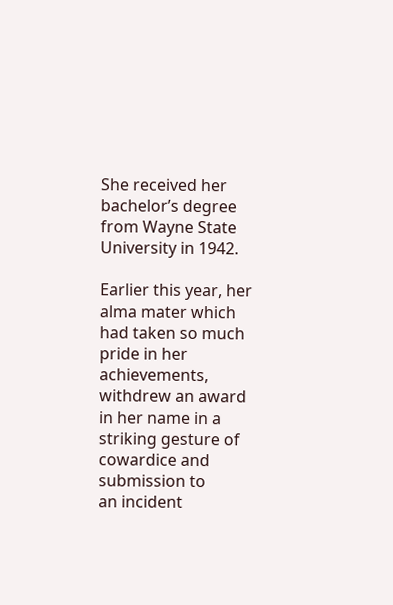She received her bachelor’s degree from Wayne State University in 1942.

Earlier this year, her alma mater which had taken so much pride in her achievements,
withdrew an award in her name in a striking gesture of cowardice and submission to
an incident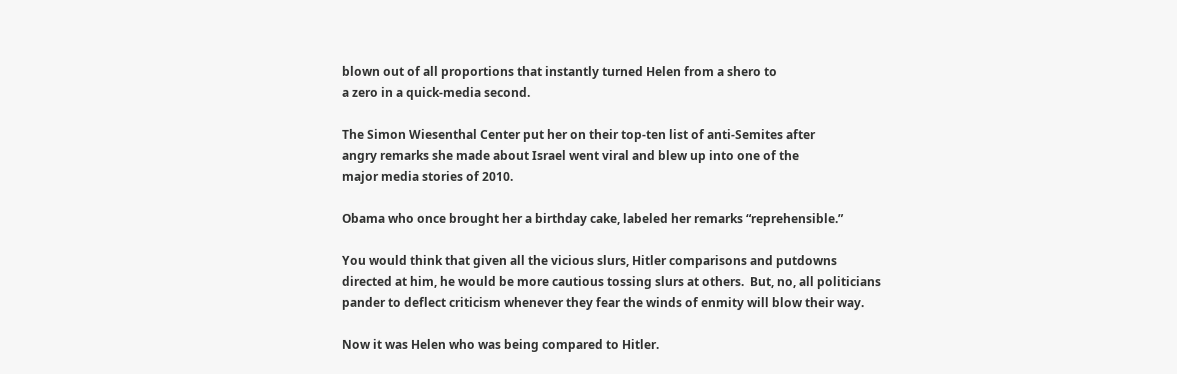blown out of all proportions that instantly turned Helen from a shero to
a zero in a quick-media second.

The Simon Wiesenthal Center put her on their top-ten list of anti-Semites after
angry remarks she made about Israel went viral and blew up into one of the
major media stories of 2010.

Obama who once brought her a birthday cake, labeled her remarks “reprehensible.”

You would think that given all the vicious slurs, Hitler comparisons and putdowns
directed at him, he would be more cautious tossing slurs at others.  But, no, all politicians
pander to deflect criticism whenever they fear the winds of enmity will blow their way.

Now it was Helen who was being compared to Hitler.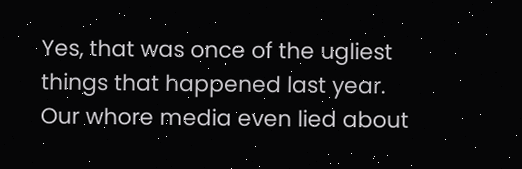Yes, that was once of the ugliest things that happened last year.
Our whore media even lied about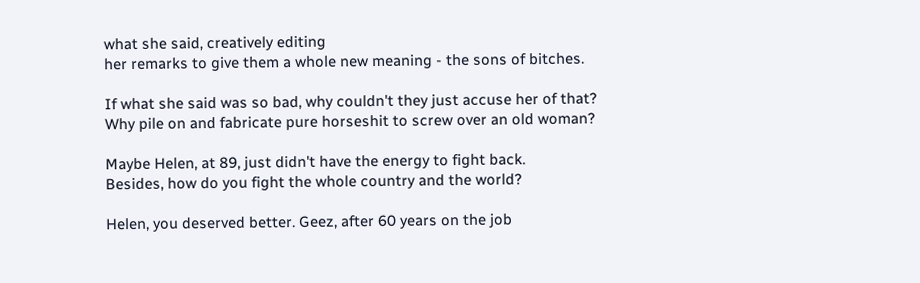what she said, creatively editing
her remarks to give them a whole new meaning - the sons of bitches.

If what she said was so bad, why couldn't they just accuse her of that?
Why pile on and fabricate pure horseshit to screw over an old woman?

Maybe Helen, at 89, just didn't have the energy to fight back.
Besides, how do you fight the whole country and the world?

Helen, you deserved better. Geez, after 60 years on the job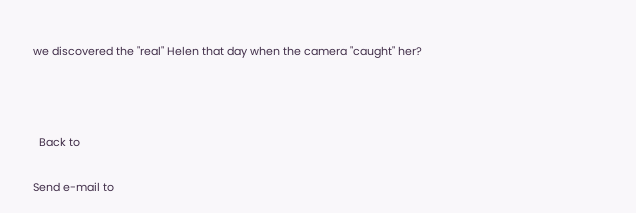we discovered the "real" Helen that day when the camera "caught" her?



  Back to

Send e-mail to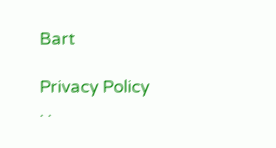Bart

Privacy Policy
. .